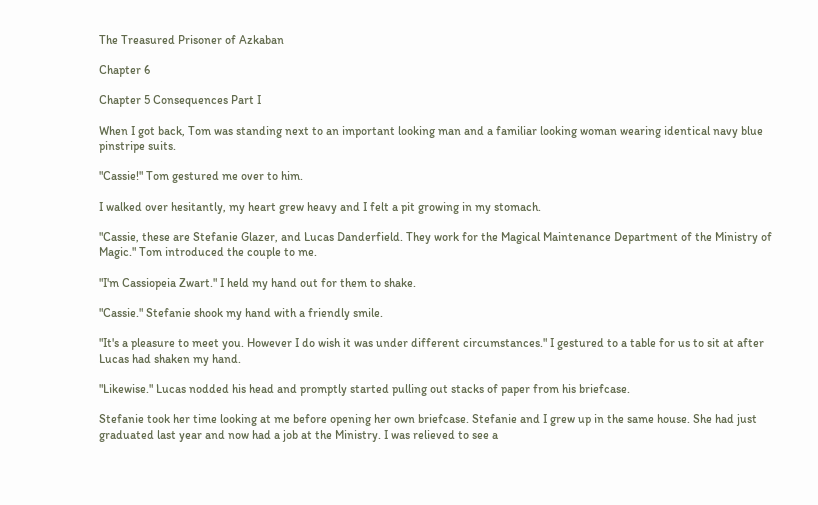The Treasured Prisoner of Azkaban

Chapter 6

Chapter 5 Consequences Part I

When I got back, Tom was standing next to an important looking man and a familiar looking woman wearing identical navy blue pinstripe suits.

"Cassie!" Tom gestured me over to him.

I walked over hesitantly, my heart grew heavy and I felt a pit growing in my stomach.

"Cassie, these are Stefanie Glazer, and Lucas Danderfield. They work for the Magical Maintenance Department of the Ministry of Magic." Tom introduced the couple to me.

"I'm Cassiopeia Zwart." I held my hand out for them to shake.

"Cassie." Stefanie shook my hand with a friendly smile.

"It's a pleasure to meet you. However I do wish it was under different circumstances." I gestured to a table for us to sit at after Lucas had shaken my hand.

"Likewise." Lucas nodded his head and promptly started pulling out stacks of paper from his briefcase.

Stefanie took her time looking at me before opening her own briefcase. Stefanie and I grew up in the same house. She had just graduated last year and now had a job at the Ministry. I was relieved to see a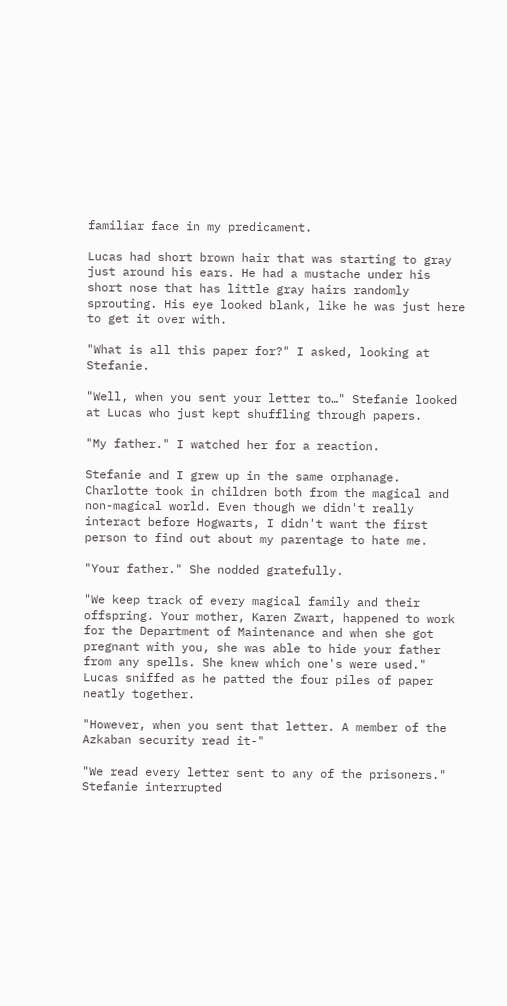familiar face in my predicament.

Lucas had short brown hair that was starting to gray just around his ears. He had a mustache under his short nose that has little gray hairs randomly sprouting. His eye looked blank, like he was just here to get it over with.

"What is all this paper for?" I asked, looking at Stefanie.

"Well, when you sent your letter to…" Stefanie looked at Lucas who just kept shuffling through papers.

"My father." I watched her for a reaction.

Stefanie and I grew up in the same orphanage. Charlotte took in children both from the magical and non-magical world. Even though we didn't really interact before Hogwarts, I didn't want the first person to find out about my parentage to hate me.

"Your father." She nodded gratefully.

"We keep track of every magical family and their offspring. Your mother, Karen Zwart, happened to work for the Department of Maintenance and when she got pregnant with you, she was able to hide your father from any spells. She knew which one's were used." Lucas sniffed as he patted the four piles of paper neatly together.

"However, when you sent that letter. A member of the Azkaban security read it-"

"We read every letter sent to any of the prisoners." Stefanie interrupted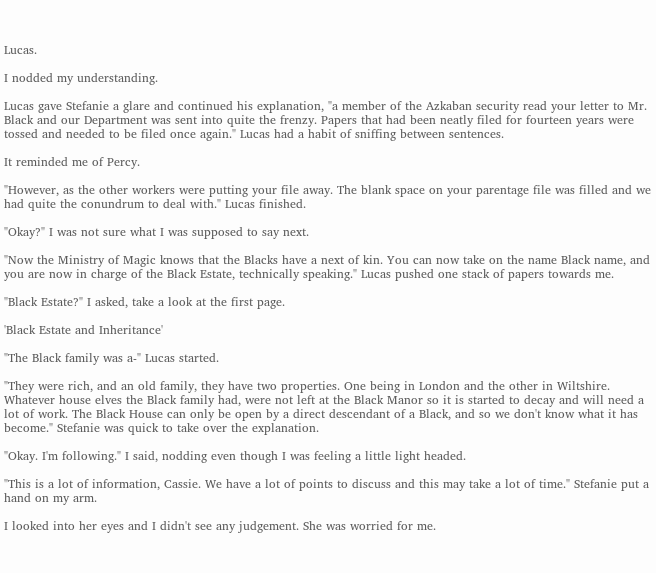Lucas.

I nodded my understanding.

Lucas gave Stefanie a glare and continued his explanation, "a member of the Azkaban security read your letter to Mr. Black and our Department was sent into quite the frenzy. Papers that had been neatly filed for fourteen years were tossed and needed to be filed once again." Lucas had a habit of sniffing between sentences.

It reminded me of Percy.

"However, as the other workers were putting your file away. The blank space on your parentage file was filled and we had quite the conundrum to deal with." Lucas finished.

"Okay?" I was not sure what I was supposed to say next.

"Now the Ministry of Magic knows that the Blacks have a next of kin. You can now take on the name Black name, and you are now in charge of the Black Estate, technically speaking." Lucas pushed one stack of papers towards me.

"Black Estate?" I asked, take a look at the first page.

'Black Estate and Inheritance'

"The Black family was a-" Lucas started.

"They were rich, and an old family, they have two properties. One being in London and the other in Wiltshire. Whatever house elves the Black family had, were not left at the Black Manor so it is started to decay and will need a lot of work. The Black House can only be open by a direct descendant of a Black, and so we don't know what it has become." Stefanie was quick to take over the explanation.

"Okay. I'm following." I said, nodding even though I was feeling a little light headed.

"This is a lot of information, Cassie. We have a lot of points to discuss and this may take a lot of time." Stefanie put a hand on my arm.

I looked into her eyes and I didn't see any judgement. She was worried for me.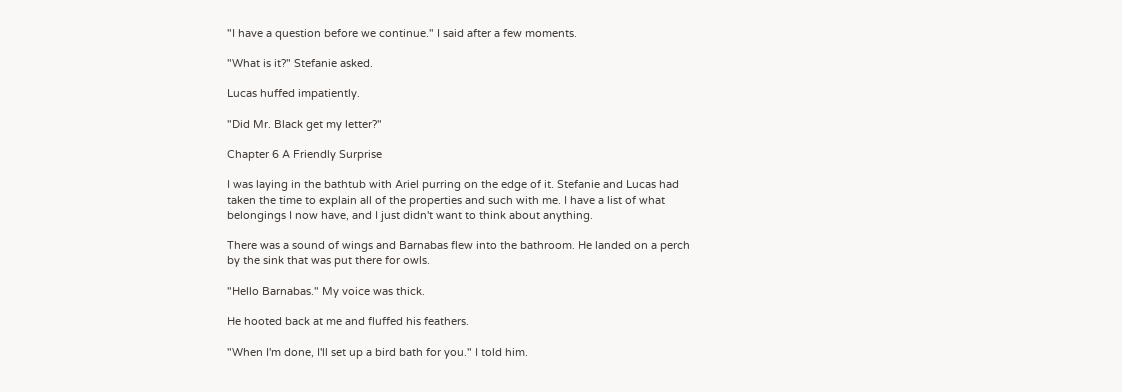"I have a question before we continue." I said after a few moments.

"What is it?" Stefanie asked.

Lucas huffed impatiently.

"Did Mr. Black get my letter?"

Chapter 6 A Friendly Surprise

I was laying in the bathtub with Ariel purring on the edge of it. Stefanie and Lucas had taken the time to explain all of the properties and such with me. I have a list of what belongings I now have, and I just didn't want to think about anything.

There was a sound of wings and Barnabas flew into the bathroom. He landed on a perch by the sink that was put there for owls.

"Hello Barnabas." My voice was thick.

He hooted back at me and fluffed his feathers.

"When I'm done, I'll set up a bird bath for you." I told him.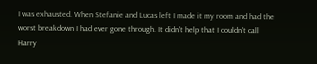I was exhausted. When Stefanie and Lucas left I made it my room and had the worst breakdown I had ever gone through. It didn't help that I couldn't call Harry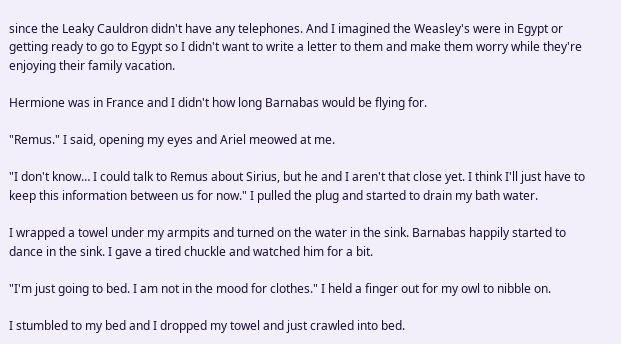since the Leaky Cauldron didn't have any telephones. And I imagined the Weasley's were in Egypt or getting ready to go to Egypt so I didn't want to write a letter to them and make them worry while they're enjoying their family vacation.

Hermione was in France and I didn't how long Barnabas would be flying for.

"Remus." I said, opening my eyes and Ariel meowed at me.

"I don't know… I could talk to Remus about Sirius, but he and I aren't that close yet. I think I'll just have to keep this information between us for now." I pulled the plug and started to drain my bath water.

I wrapped a towel under my armpits and turned on the water in the sink. Barnabas happily started to dance in the sink. I gave a tired chuckle and watched him for a bit.

"I'm just going to bed. I am not in the mood for clothes." I held a finger out for my owl to nibble on.

I stumbled to my bed and I dropped my towel and just crawled into bed.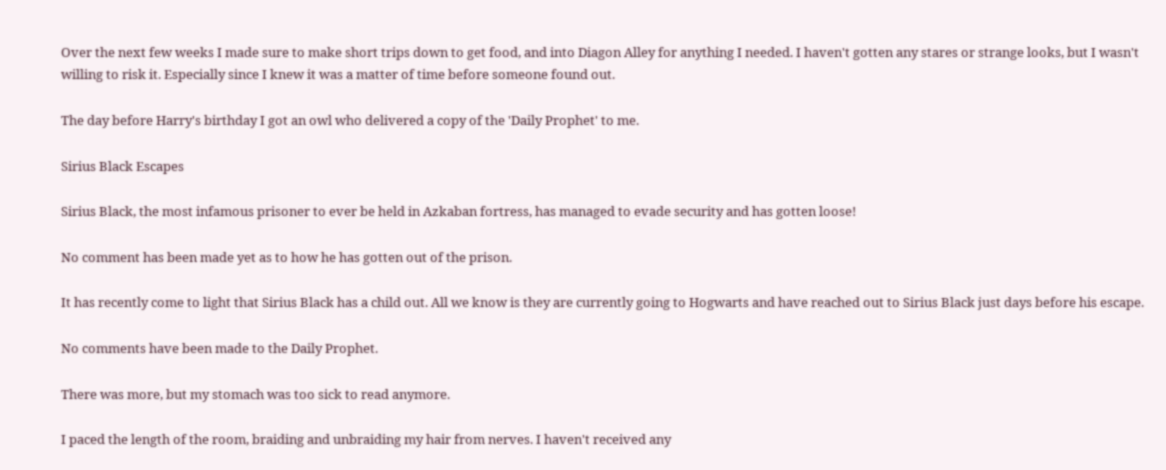Over the next few weeks I made sure to make short trips down to get food, and into Diagon Alley for anything I needed. I haven't gotten any stares or strange looks, but I wasn't willing to risk it. Especially since I knew it was a matter of time before someone found out.

The day before Harry's birthday I got an owl who delivered a copy of the 'Daily Prophet' to me.

Sirius Black Escapes

Sirius Black, the most infamous prisoner to ever be held in Azkaban fortress, has managed to evade security and has gotten loose!

No comment has been made yet as to how he has gotten out of the prison.

It has recently come to light that Sirius Black has a child out. All we know is they are currently going to Hogwarts and have reached out to Sirius Black just days before his escape.

No comments have been made to the Daily Prophet.

There was more, but my stomach was too sick to read anymore.

I paced the length of the room, braiding and unbraiding my hair from nerves. I haven't received any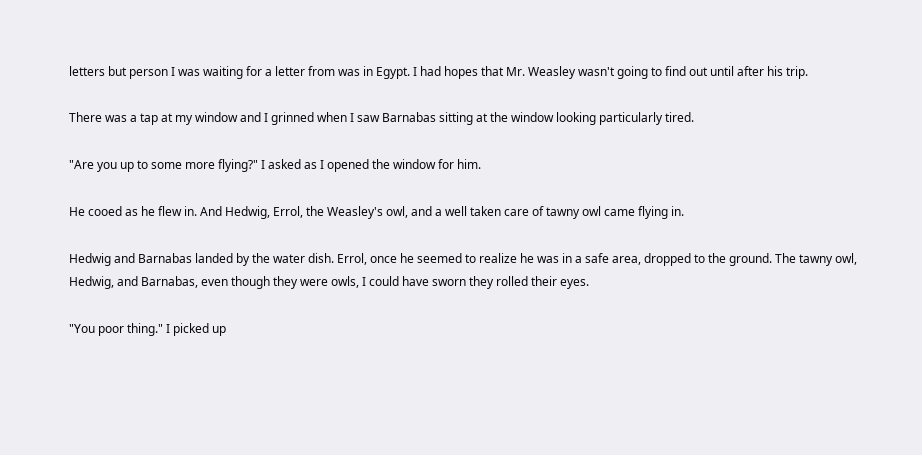letters but person I was waiting for a letter from was in Egypt. I had hopes that Mr. Weasley wasn't going to find out until after his trip.

There was a tap at my window and I grinned when I saw Barnabas sitting at the window looking particularly tired.

"Are you up to some more flying?" I asked as I opened the window for him.

He cooed as he flew in. And Hedwig, Errol, the Weasley's owl, and a well taken care of tawny owl came flying in.

Hedwig and Barnabas landed by the water dish. Errol, once he seemed to realize he was in a safe area, dropped to the ground. The tawny owl, Hedwig, and Barnabas, even though they were owls, I could have sworn they rolled their eyes.

"You poor thing." I picked up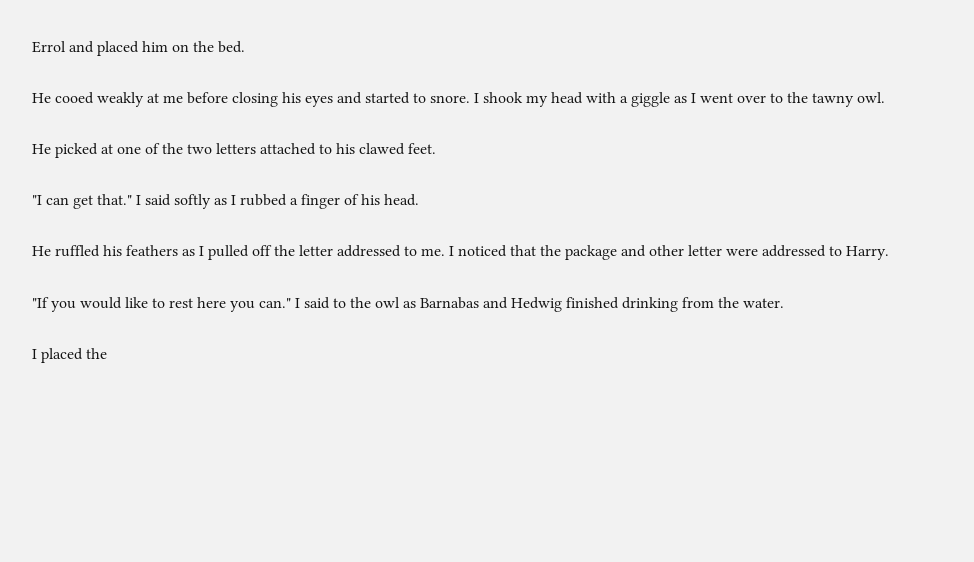Errol and placed him on the bed.

He cooed weakly at me before closing his eyes and started to snore. I shook my head with a giggle as I went over to the tawny owl.

He picked at one of the two letters attached to his clawed feet.

"I can get that." I said softly as I rubbed a finger of his head.

He ruffled his feathers as I pulled off the letter addressed to me. I noticed that the package and other letter were addressed to Harry.

"If you would like to rest here you can." I said to the owl as Barnabas and Hedwig finished drinking from the water.

I placed the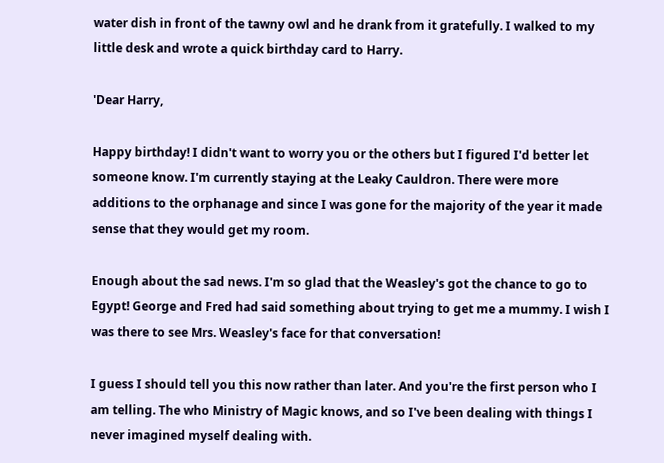water dish in front of the tawny owl and he drank from it gratefully. I walked to my little desk and wrote a quick birthday card to Harry.

'Dear Harry,

Happy birthday! I didn't want to worry you or the others but I figured I'd better let someone know. I'm currently staying at the Leaky Cauldron. There were more additions to the orphanage and since I was gone for the majority of the year it made sense that they would get my room.

Enough about the sad news. I'm so glad that the Weasley's got the chance to go to Egypt! George and Fred had said something about trying to get me a mummy. I wish I was there to see Mrs. Weasley's face for that conversation!

I guess I should tell you this now rather than later. And you're the first person who I am telling. The who Ministry of Magic knows, and so I've been dealing with things I never imagined myself dealing with.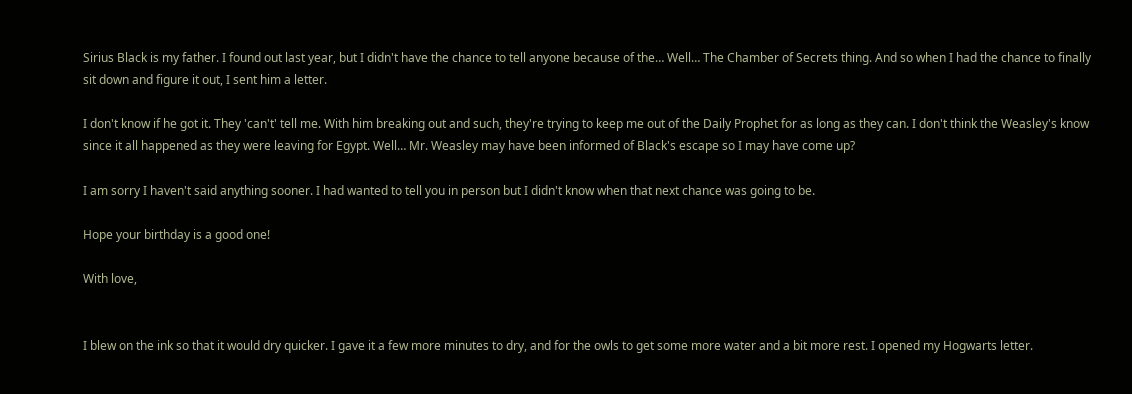Sirius Black is my father. I found out last year, but I didn't have the chance to tell anyone because of the… Well… The Chamber of Secrets thing. And so when I had the chance to finally sit down and figure it out, I sent him a letter.

I don't know if he got it. They 'can't' tell me. With him breaking out and such, they're trying to keep me out of the Daily Prophet for as long as they can. I don't think the Weasley's know since it all happened as they were leaving for Egypt. Well… Mr. Weasley may have been informed of Black's escape so I may have come up?

I am sorry I haven't said anything sooner. I had wanted to tell you in person but I didn't know when that next chance was going to be.

Hope your birthday is a good one!

With love,


I blew on the ink so that it would dry quicker. I gave it a few more minutes to dry, and for the owls to get some more water and a bit more rest. I opened my Hogwarts letter.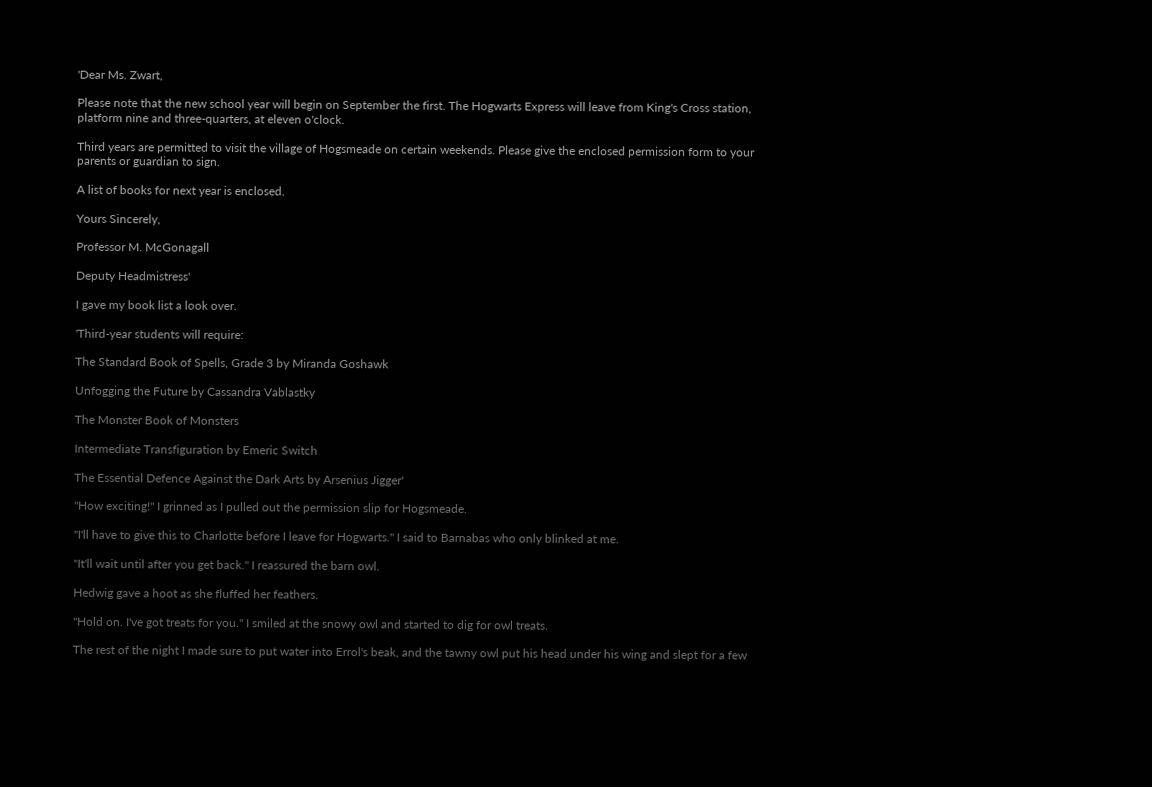'Dear Ms. Zwart,

Please note that the new school year will begin on September the first. The Hogwarts Express will leave from King's Cross station, platform nine and three-quarters, at eleven o'clock.

Third years are permitted to visit the village of Hogsmeade on certain weekends. Please give the enclosed permission form to your parents or guardian to sign.

A list of books for next year is enclosed.

Yours Sincerely,

Professor M. McGonagall

Deputy Headmistress'

I gave my book list a look over.

'Third-year students will require:

The Standard Book of Spells, Grade 3 by Miranda Goshawk

Unfogging the Future by Cassandra Vablastky

The Monster Book of Monsters

Intermediate Transfiguration by Emeric Switch

The Essential Defence Against the Dark Arts by Arsenius Jigger'

"How exciting!" I grinned as I pulled out the permission slip for Hogsmeade.

"I'll have to give this to Charlotte before I leave for Hogwarts." I said to Barnabas who only blinked at me.

"It'll wait until after you get back." I reassured the barn owl.

Hedwig gave a hoot as she fluffed her feathers.

"Hold on. I've got treats for you." I smiled at the snowy owl and started to dig for owl treats.

The rest of the night I made sure to put water into Errol's beak, and the tawny owl put his head under his wing and slept for a few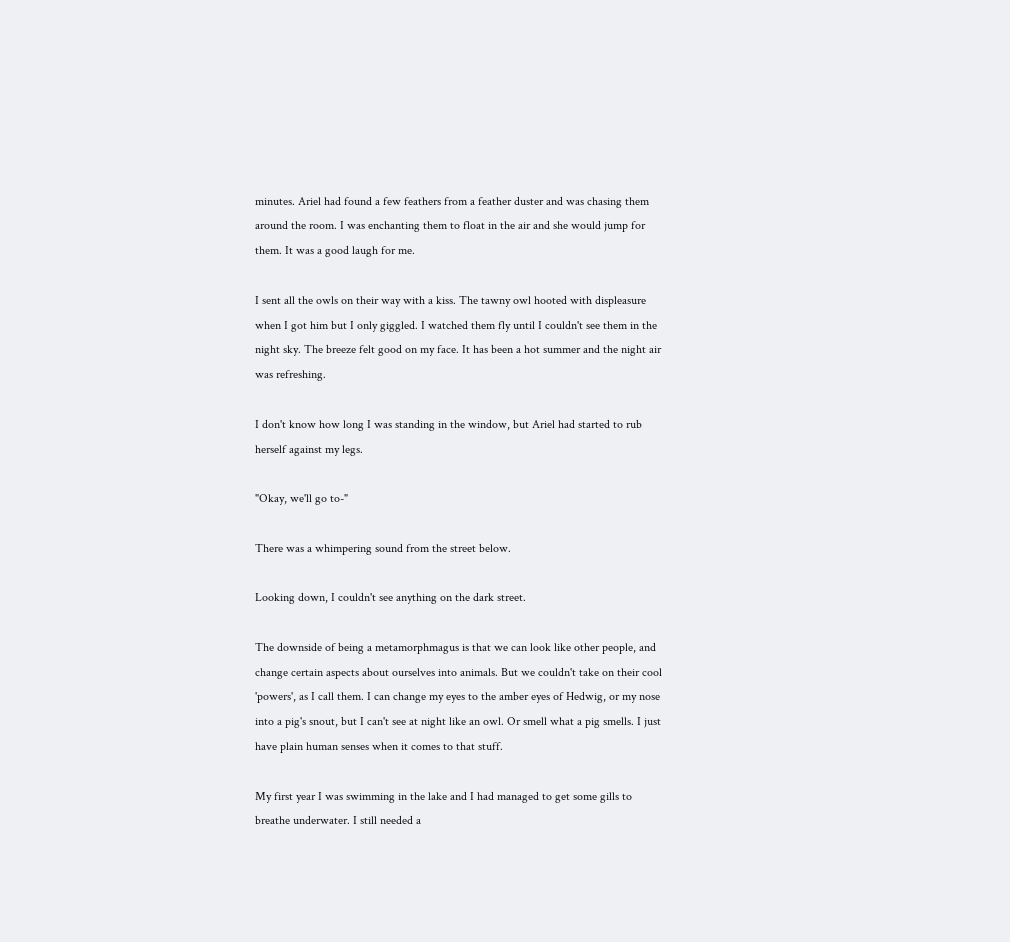minutes. Ariel had found a few feathers from a feather duster and was chasing them around the room. I was enchanting them to float in the air and she would jump for them. It was a good laugh for me.

I sent all the owls on their way with a kiss. The tawny owl hooted with displeasure when I got him but I only giggled. I watched them fly until I couldn't see them in the night sky. The breeze felt good on my face. It has been a hot summer and the night air was refreshing.

I don't know how long I was standing in the window, but Ariel had started to rub herself against my legs.

"Okay, we'll go to-"

There was a whimpering sound from the street below.

Looking down, I couldn't see anything on the dark street.

The downside of being a metamorphmagus is that we can look like other people, and change certain aspects about ourselves into animals. But we couldn't take on their cool 'powers', as I call them. I can change my eyes to the amber eyes of Hedwig, or my nose into a pig's snout, but I can't see at night like an owl. Or smell what a pig smells. I just have plain human senses when it comes to that stuff.

My first year I was swimming in the lake and I had managed to get some gills to breathe underwater. I still needed a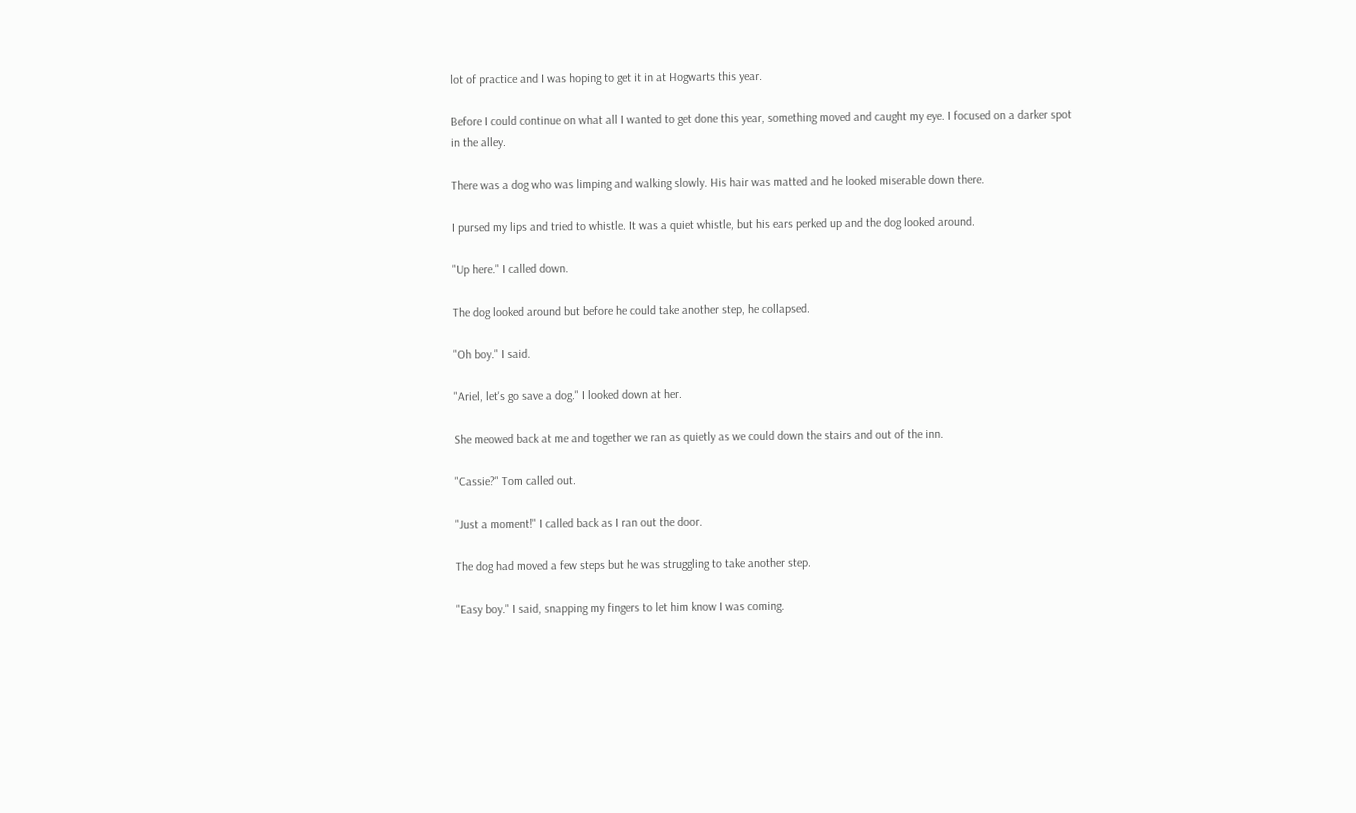lot of practice and I was hoping to get it in at Hogwarts this year.

Before I could continue on what all I wanted to get done this year, something moved and caught my eye. I focused on a darker spot in the alley.

There was a dog who was limping and walking slowly. His hair was matted and he looked miserable down there.

I pursed my lips and tried to whistle. It was a quiet whistle, but his ears perked up and the dog looked around.

"Up here." I called down.

The dog looked around but before he could take another step, he collapsed.

"Oh boy." I said.

"Ariel, let's go save a dog." I looked down at her.

She meowed back at me and together we ran as quietly as we could down the stairs and out of the inn.

"Cassie?" Tom called out.

"Just a moment!" I called back as I ran out the door.

The dog had moved a few steps but he was struggling to take another step.

"Easy boy." I said, snapping my fingers to let him know I was coming.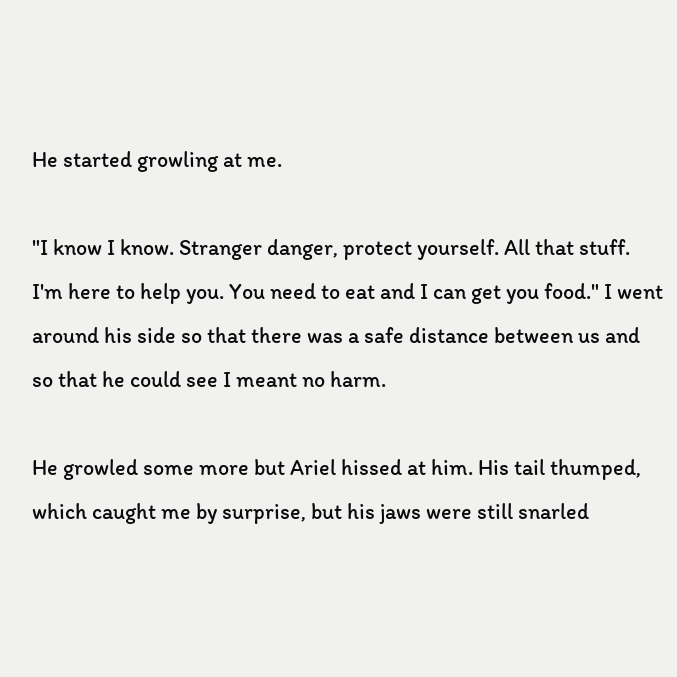He started growling at me.

"I know I know. Stranger danger, protect yourself. All that stuff. I'm here to help you. You need to eat and I can get you food." I went around his side so that there was a safe distance between us and so that he could see I meant no harm.

He growled some more but Ariel hissed at him. His tail thumped, which caught me by surprise, but his jaws were still snarled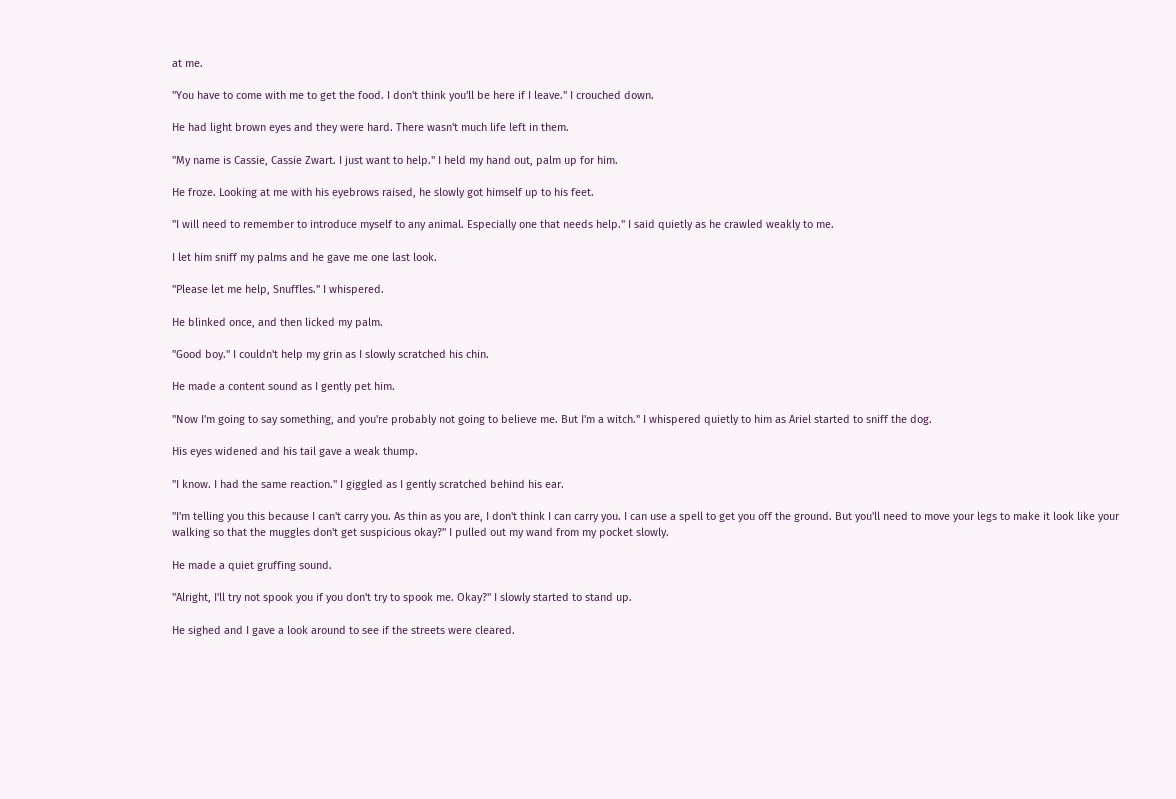at me.

"You have to come with me to get the food. I don't think you'll be here if I leave." I crouched down.

He had light brown eyes and they were hard. There wasn't much life left in them.

"My name is Cassie, Cassie Zwart. I just want to help." I held my hand out, palm up for him.

He froze. Looking at me with his eyebrows raised, he slowly got himself up to his feet.

"I will need to remember to introduce myself to any animal. Especially one that needs help." I said quietly as he crawled weakly to me.

I let him sniff my palms and he gave me one last look.

"Please let me help, Snuffles." I whispered.

He blinked once, and then licked my palm.

"Good boy." I couldn't help my grin as I slowly scratched his chin.

He made a content sound as I gently pet him.

"Now I'm going to say something, and you're probably not going to believe me. But I'm a witch." I whispered quietly to him as Ariel started to sniff the dog.

His eyes widened and his tail gave a weak thump.

"I know. I had the same reaction." I giggled as I gently scratched behind his ear.

"I'm telling you this because I can't carry you. As thin as you are, I don't think I can carry you. I can use a spell to get you off the ground. But you'll need to move your legs to make it look like your walking so that the muggles don't get suspicious okay?" I pulled out my wand from my pocket slowly.

He made a quiet gruffing sound.

"Alright, I'll try not spook you if you don't try to spook me. Okay?" I slowly started to stand up.

He sighed and I gave a look around to see if the streets were cleared.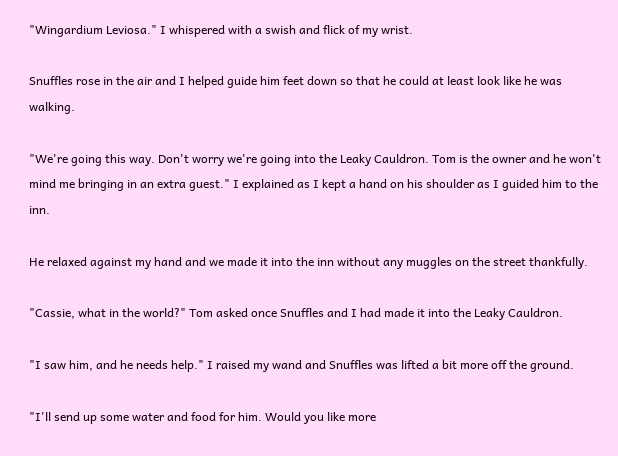"Wingardium Leviosa." I whispered with a swish and flick of my wrist.

Snuffles rose in the air and I helped guide him feet down so that he could at least look like he was walking.

"We're going this way. Don't worry we're going into the Leaky Cauldron. Tom is the owner and he won't mind me bringing in an extra guest." I explained as I kept a hand on his shoulder as I guided him to the inn.

He relaxed against my hand and we made it into the inn without any muggles on the street thankfully.

"Cassie, what in the world?" Tom asked once Snuffles and I had made it into the Leaky Cauldron.

"I saw him, and he needs help." I raised my wand and Snuffles was lifted a bit more off the ground.

"I'll send up some water and food for him. Would you like more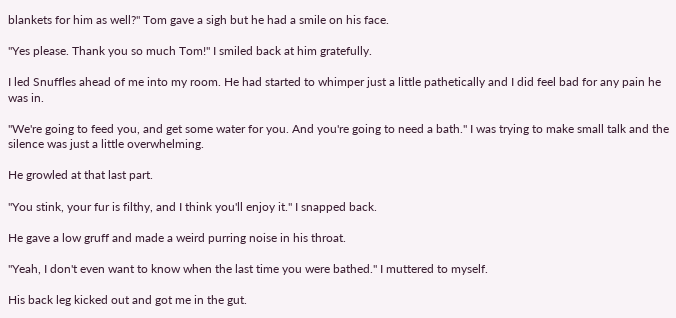blankets for him as well?" Tom gave a sigh but he had a smile on his face.

"Yes please. Thank you so much Tom!" I smiled back at him gratefully.

I led Snuffles ahead of me into my room. He had started to whimper just a little pathetically and I did feel bad for any pain he was in.

"We're going to feed you, and get some water for you. And you're going to need a bath." I was trying to make small talk and the silence was just a little overwhelming.

He growled at that last part.

"You stink, your fur is filthy, and I think you'll enjoy it." I snapped back.

He gave a low gruff and made a weird purring noise in his throat.

"Yeah, I don't even want to know when the last time you were bathed." I muttered to myself.

His back leg kicked out and got me in the gut.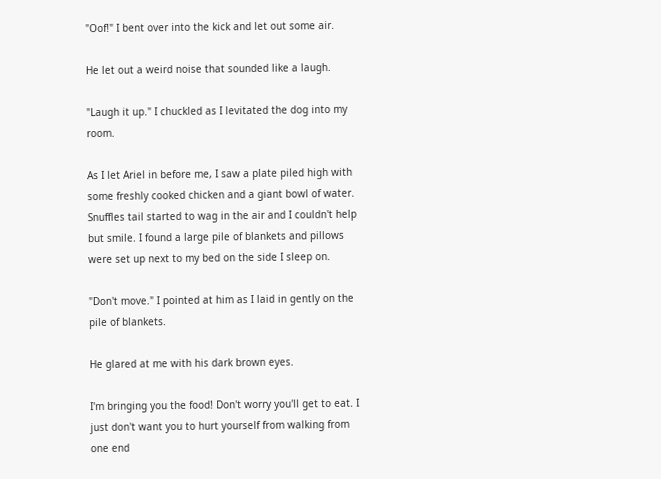"Oof!" I bent over into the kick and let out some air.

He let out a weird noise that sounded like a laugh.

"Laugh it up." I chuckled as I levitated the dog into my room.

As I let Ariel in before me, I saw a plate piled high with some freshly cooked chicken and a giant bowl of water. Snuffles tail started to wag in the air and I couldn't help but smile. I found a large pile of blankets and pillows were set up next to my bed on the side I sleep on.

"Don't move." I pointed at him as I laid in gently on the pile of blankets.

He glared at me with his dark brown eyes.

I'm bringing you the food! Don't worry you'll get to eat. I just don't want you to hurt yourself from walking from one end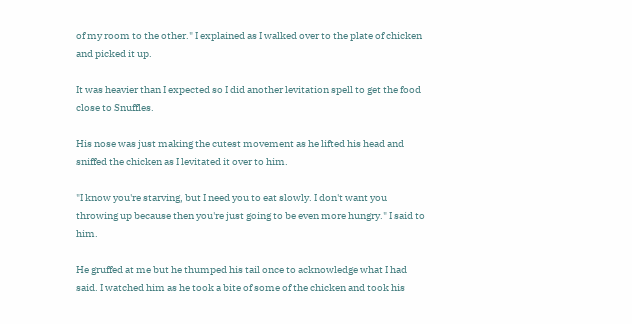of my room to the other." I explained as I walked over to the plate of chicken and picked it up.

It was heavier than I expected so I did another levitation spell to get the food close to Snuffles.

His nose was just making the cutest movement as he lifted his head and sniffed the chicken as I levitated it over to him.

"I know you're starving, but I need you to eat slowly. I don't want you throwing up because then you're just going to be even more hungry." I said to him.

He gruffed at me but he thumped his tail once to acknowledge what I had said. I watched him as he took a bite of some of the chicken and took his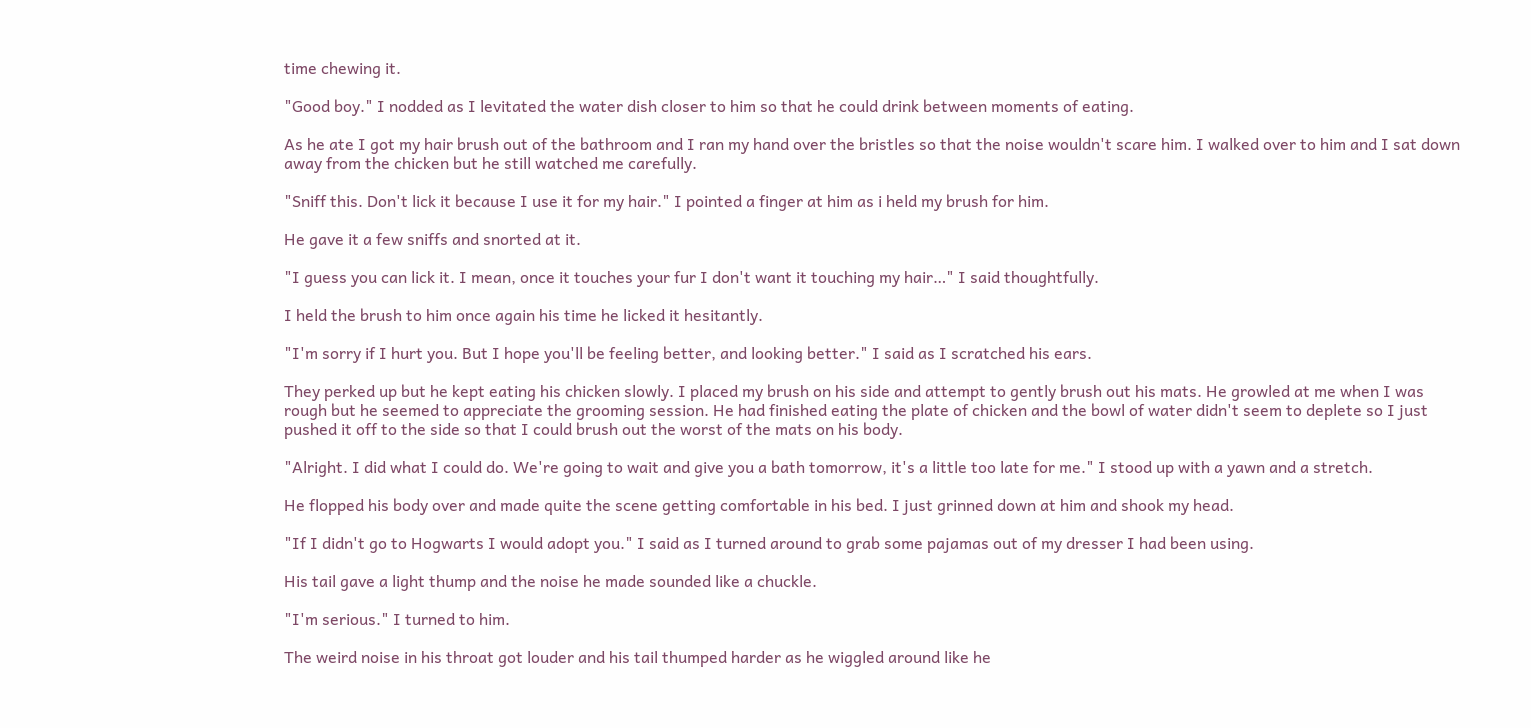time chewing it.

"Good boy." I nodded as I levitated the water dish closer to him so that he could drink between moments of eating.

As he ate I got my hair brush out of the bathroom and I ran my hand over the bristles so that the noise wouldn't scare him. I walked over to him and I sat down away from the chicken but he still watched me carefully.

"Sniff this. Don't lick it because I use it for my hair." I pointed a finger at him as i held my brush for him.

He gave it a few sniffs and snorted at it.

"I guess you can lick it. I mean, once it touches your fur I don't want it touching my hair…" I said thoughtfully.

I held the brush to him once again his time he licked it hesitantly.

"I'm sorry if I hurt you. But I hope you'll be feeling better, and looking better." I said as I scratched his ears.

They perked up but he kept eating his chicken slowly. I placed my brush on his side and attempt to gently brush out his mats. He growled at me when I was rough but he seemed to appreciate the grooming session. He had finished eating the plate of chicken and the bowl of water didn't seem to deplete so I just pushed it off to the side so that I could brush out the worst of the mats on his body.

"Alright. I did what I could do. We're going to wait and give you a bath tomorrow, it's a little too late for me." I stood up with a yawn and a stretch.

He flopped his body over and made quite the scene getting comfortable in his bed. I just grinned down at him and shook my head.

"If I didn't go to Hogwarts I would adopt you." I said as I turned around to grab some pajamas out of my dresser I had been using.

His tail gave a light thump and the noise he made sounded like a chuckle.

"I'm serious." I turned to him.

The weird noise in his throat got louder and his tail thumped harder as he wiggled around like he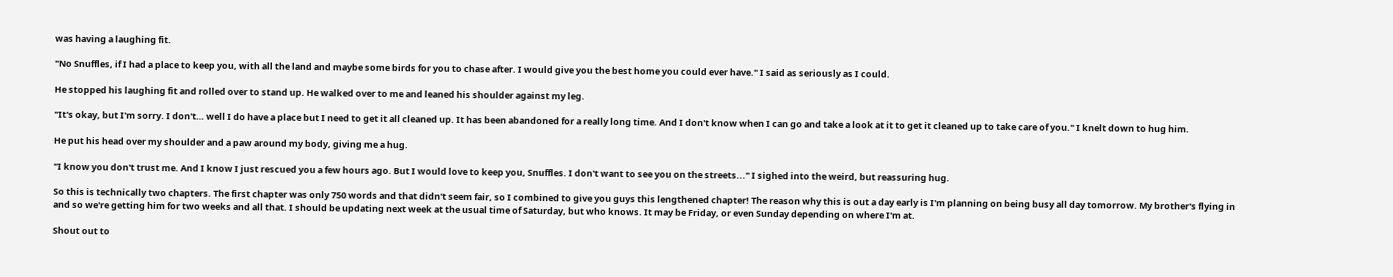was having a laughing fit.

"No Snuffles, if I had a place to keep you, with all the land and maybe some birds for you to chase after. I would give you the best home you could ever have." I said as seriously as I could.

He stopped his laughing fit and rolled over to stand up. He walked over to me and leaned his shoulder against my leg.

"It's okay, but I'm sorry. I don't… well I do have a place but I need to get it all cleaned up. It has been abandoned for a really long time. And I don't know when I can go and take a look at it to get it cleaned up to take care of you." I knelt down to hug him.

He put his head over my shoulder and a paw around my body, giving me a hug.

"I know you don't trust me. And I know I just rescued you a few hours ago. But I would love to keep you, Snuffles. I don't want to see you on the streets..." I sighed into the weird, but reassuring hug.

So this is technically two chapters. The first chapter was only 750 words and that didn't seem fair, so I combined to give you guys this lengthened chapter! The reason why this is out a day early is I'm planning on being busy all day tomorrow. My brother's flying in and so we're getting him for two weeks and all that. I should be updating next week at the usual time of Saturday, but who knows. It may be Friday, or even Sunday depending on where I'm at.

Shout out to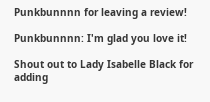Punkbunnnn for leaving a review!

Punkbunnnn: I'm glad you love it!

Shout out to Lady Isabelle Black for adding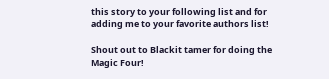this story to your following list and for adding me to your favorite authors list!

Shout out to Blackit tamer for doing the Magic Four!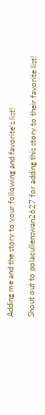Adding me and the story to your following and favorite's list!

Shout out to polacullenswan2627 for adding this story to their favorite list!